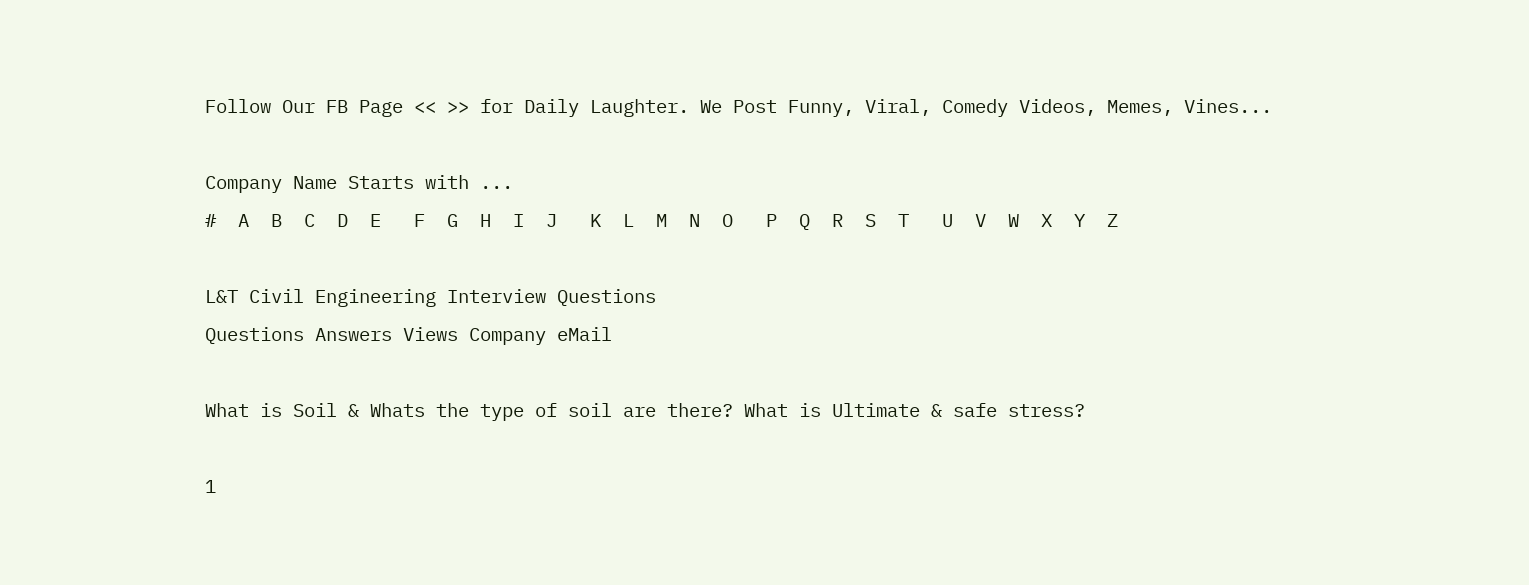Follow Our FB Page << >> for Daily Laughter. We Post Funny, Viral, Comedy Videos, Memes, Vines...

Company Name Starts with ...
#  A  B  C  D  E   F  G  H  I  J   K  L  M  N  O   P  Q  R  S  T   U  V  W  X  Y  Z

L&T Civil Engineering Interview Questions
Questions Answers Views Company eMail

What is Soil & Whats the type of soil are there? What is Ultimate & safe stress?

1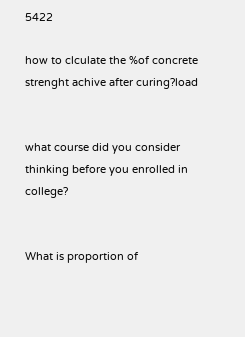5422

how to clculate the %of concrete strenght achive after curing?load


what course did you consider thinking before you enrolled in college?


What is proportion of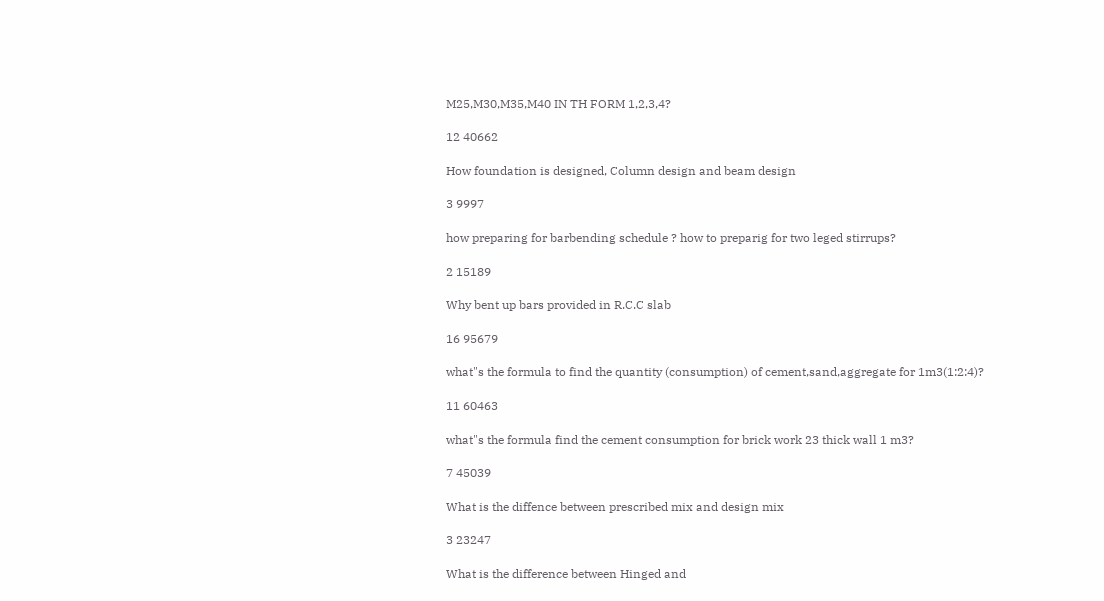M25,M30,M35,M40 IN TH FORM 1,2,3,4?

12 40662

How foundation is designed, Column design and beam design

3 9997

how preparing for barbending schedule ? how to preparig for two leged stirrups?

2 15189

Why bent up bars provided in R.C.C slab

16 95679

what"s the formula to find the quantity (consumption) of cement,sand,aggregate for 1m3(1:2:4)?

11 60463

what"s the formula find the cement consumption for brick work 23 thick wall 1 m3?

7 45039

What is the diffence between prescribed mix and design mix

3 23247

What is the difference between Hinged and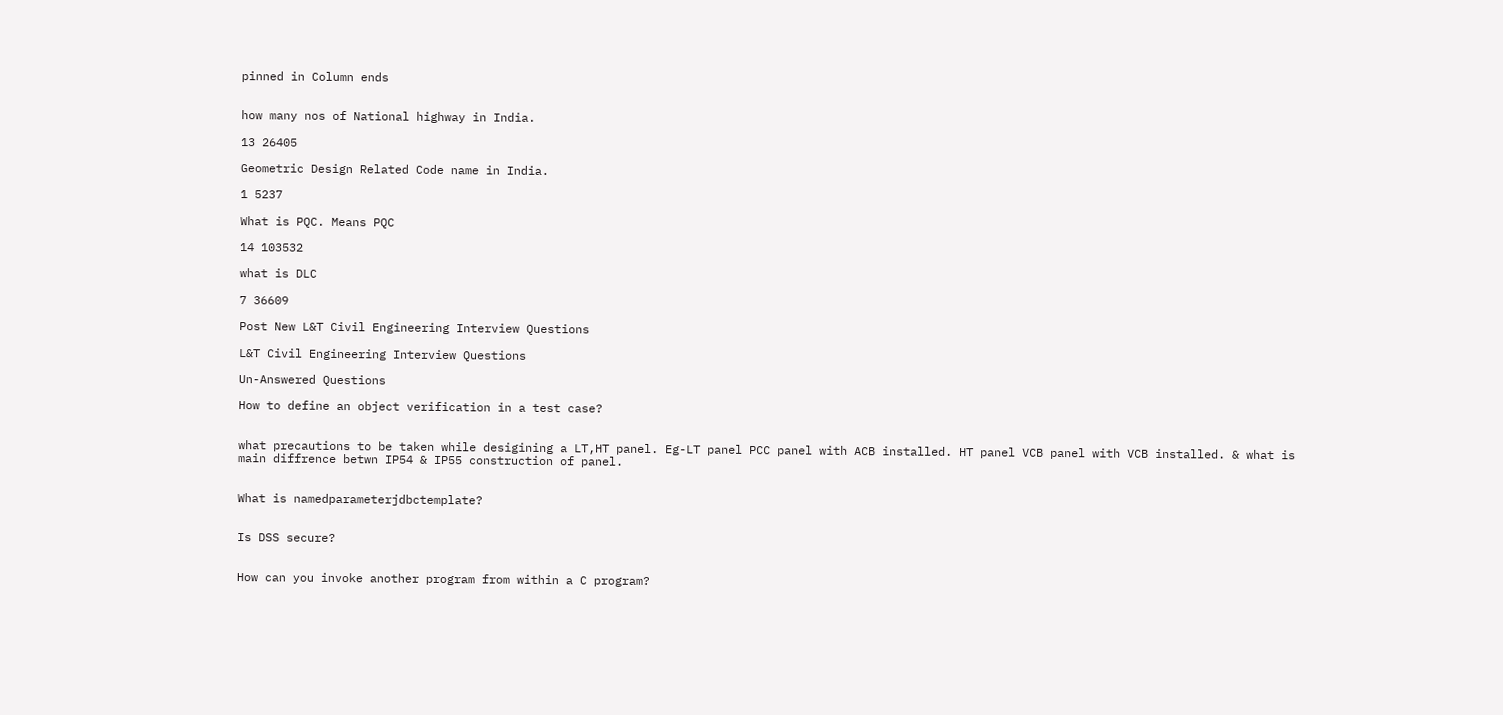pinned in Column ends


how many nos of National highway in India.

13 26405

Geometric Design Related Code name in India.

1 5237

What is PQC. Means PQC

14 103532

what is DLC

7 36609

Post New L&T Civil Engineering Interview Questions

L&T Civil Engineering Interview Questions

Un-Answered Questions

How to define an object verification in a test case?


what precautions to be taken while desigining a LT,HT panel. Eg-LT panel PCC panel with ACB installed. HT panel VCB panel with VCB installed. & what is main diffrence betwn IP54 & IP55 construction of panel.


What is namedparameterjdbctemplate?


Is DSS secure?


How can you invoke another program from within a C program?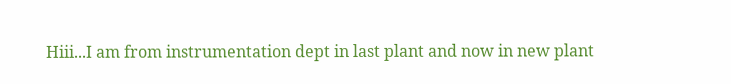Hiii...I am from instrumentation dept in last plant and now in new plant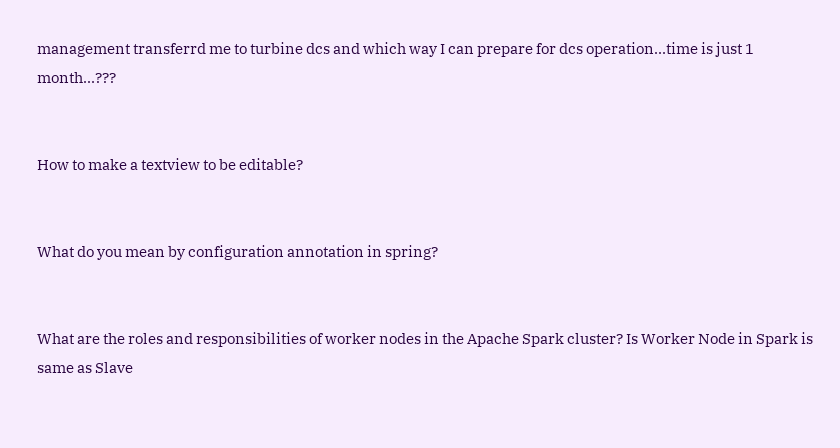management transferrd me to turbine dcs and which way I can prepare for dcs operation...time is just 1 month...???


How to make a textview to be editable?


What do you mean by configuration annotation in spring?


What are the roles and responsibilities of worker nodes in the Apache Spark cluster? Is Worker Node in Spark is same as Slave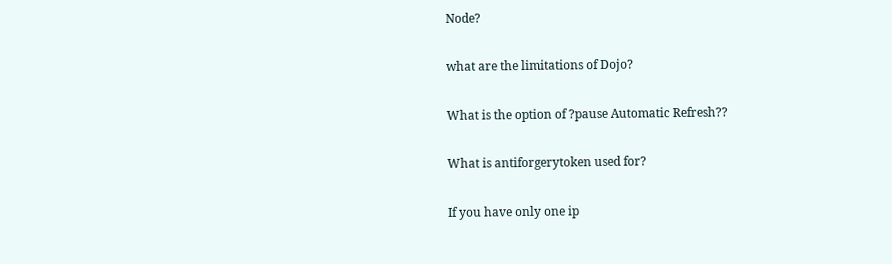Node?


what are the limitations of Dojo?


What is the option of ?pause Automatic Refresh??


What is antiforgerytoken used for?


If you have only one ip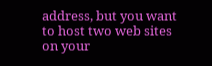address, but you want to host two web sites on your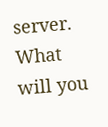server. What will you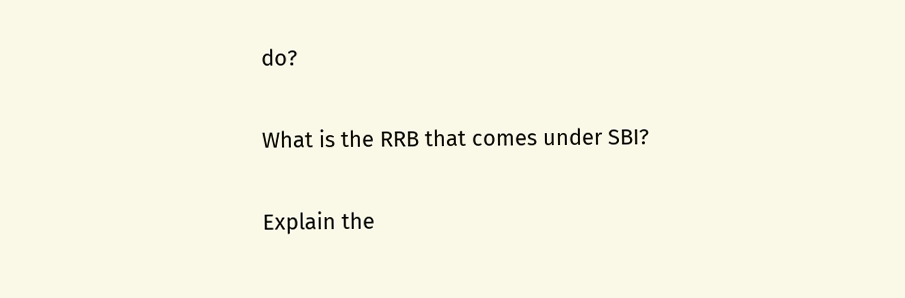do?


What is the RRB that comes under SBI?


Explain the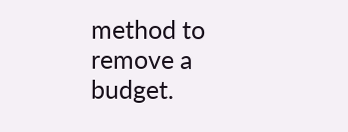method to remove a budget.